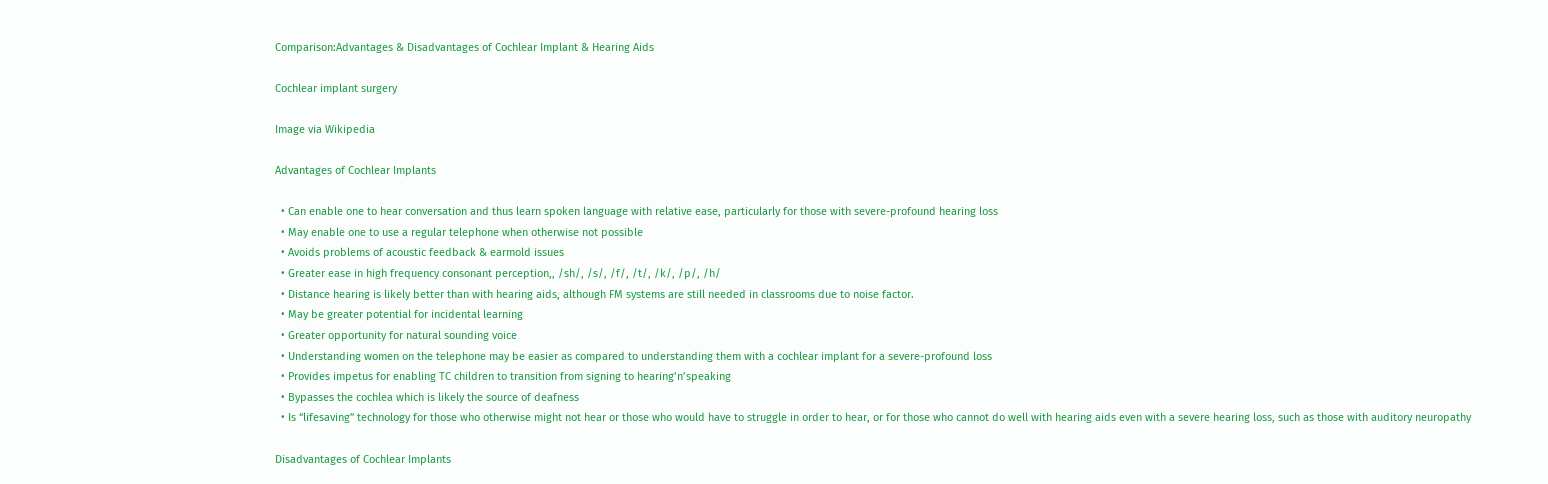Comparison:Advantages & Disadvantages of Cochlear Implant & Hearing Aids

Cochlear implant surgery

Image via Wikipedia

Advantages of Cochlear Implants

  • Can enable one to hear conversation and thus learn spoken language with relative ease, particularly for those with severe-profound hearing loss
  • May enable one to use a regular telephone when otherwise not possible
  • Avoids problems of acoustic feedback & earmold issues
  • Greater ease in high frequency consonant perception,, /sh/, /s/, /f/, /t/, /k/, /p/, /h/
  • Distance hearing is likely better than with hearing aids, although FM systems are still needed in classrooms due to noise factor.
  • May be greater potential for incidental learning
  • Greater opportunity for natural sounding voice
  • Understanding women on the telephone may be easier as compared to understanding them with a cochlear implant for a severe-profound loss
  • Provides impetus for enabling TC children to transition from signing to hearing’n’speaking
  • Bypasses the cochlea which is likely the source of deafness
  • Is “lifesaving” technology for those who otherwise might not hear or those who would have to struggle in order to hear, or for those who cannot do well with hearing aids even with a severe hearing loss, such as those with auditory neuropathy

Disadvantages of Cochlear Implants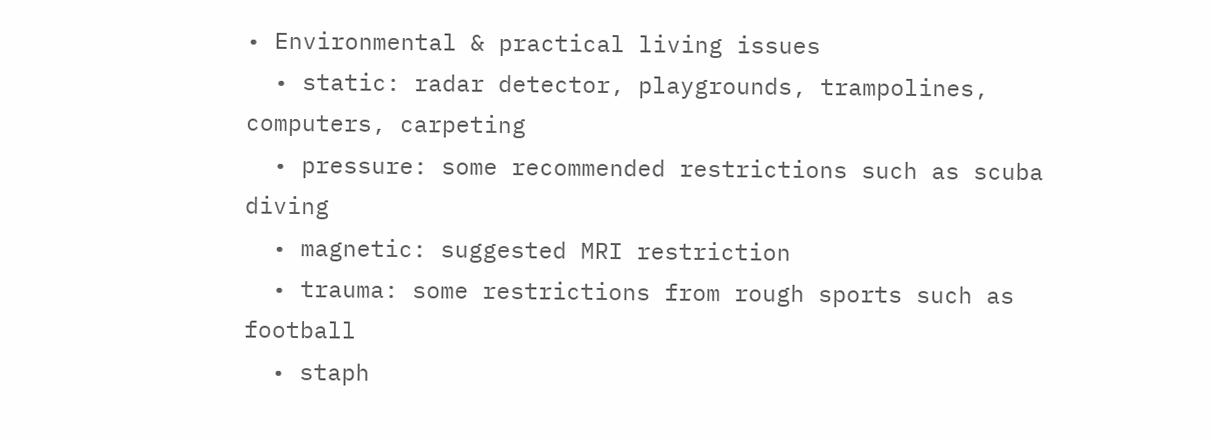• Environmental & practical living issues
  • static: radar detector, playgrounds, trampolines, computers, carpeting
  • pressure: some recommended restrictions such as scuba diving
  • magnetic: suggested MRI restriction
  • trauma: some restrictions from rough sports such as football
  • staph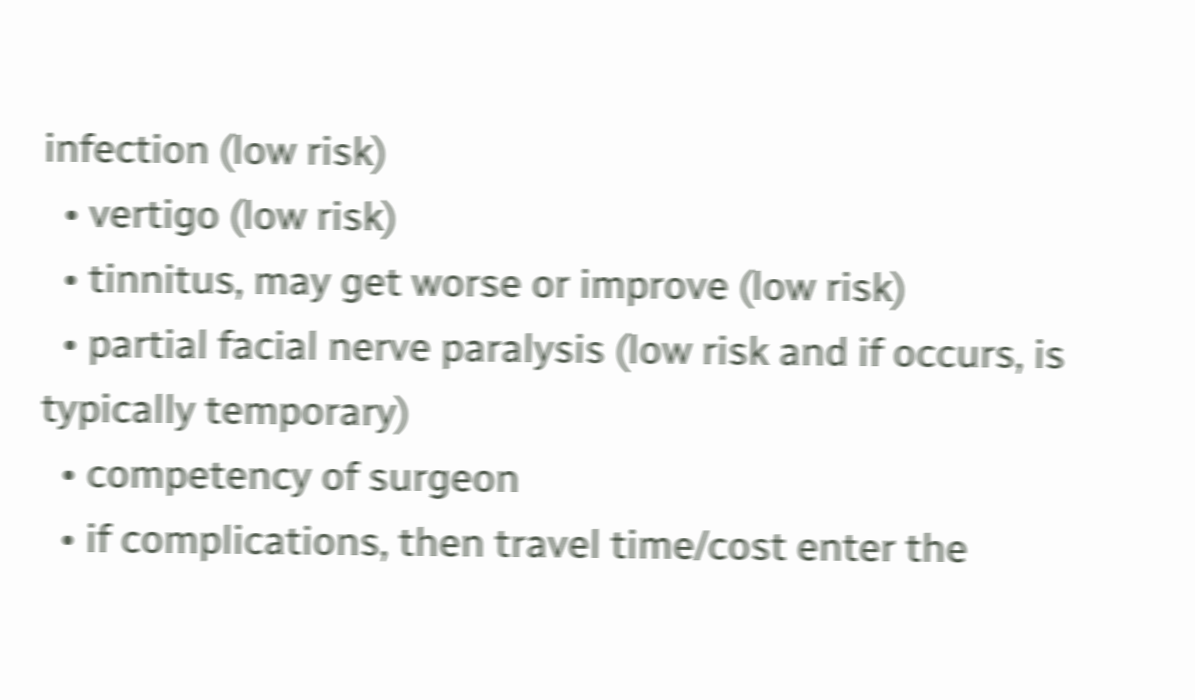infection (low risk)
  • vertigo (low risk)
  • tinnitus, may get worse or improve (low risk)
  • partial facial nerve paralysis (low risk and if occurs, is typically temporary)
  • competency of surgeon
  • if complications, then travel time/cost enter the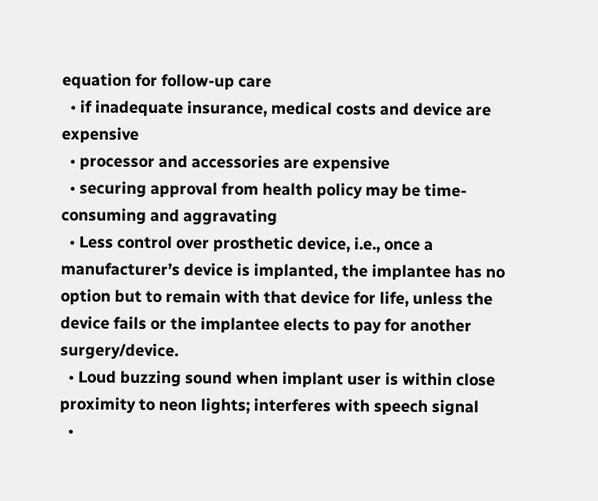equation for follow-up care
  • if inadequate insurance, medical costs and device are expensive
  • processor and accessories are expensive
  • securing approval from health policy may be time-consuming and aggravating
  • Less control over prosthetic device, i.e., once a manufacturer’s device is implanted, the implantee has no option but to remain with that device for life, unless the device fails or the implantee elects to pay for another surgery/device.
  • Loud buzzing sound when implant user is within close proximity to neon lights; interferes with speech signal
  •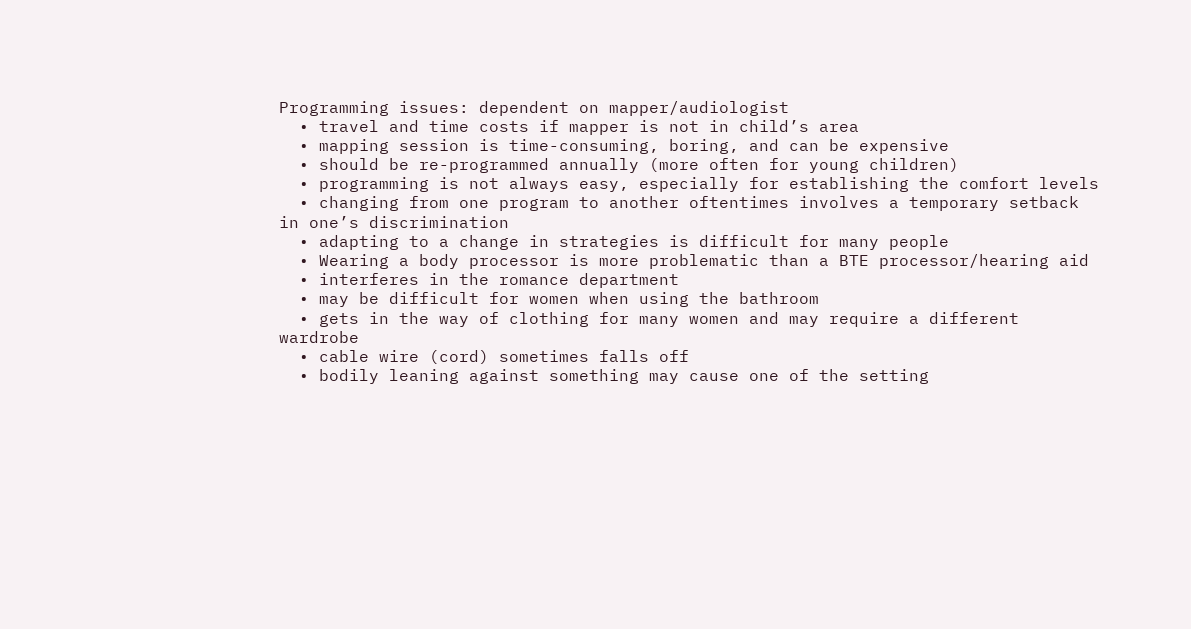Programming issues: dependent on mapper/audiologist
  • travel and time costs if mapper is not in child’s area
  • mapping session is time-consuming, boring, and can be expensive
  • should be re-programmed annually (more often for young children)
  • programming is not always easy, especially for establishing the comfort levels
  • changing from one program to another oftentimes involves a temporary setback in one’s discrimination
  • adapting to a change in strategies is difficult for many people
  • Wearing a body processor is more problematic than a BTE processor/hearing aid
  • interferes in the romance department
  • may be difficult for women when using the bathroom
  • gets in the way of clothing for many women and may require a different wardrobe
  • cable wire (cord) sometimes falls off
  • bodily leaning against something may cause one of the setting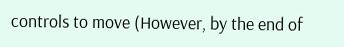controls to move (However, by the end of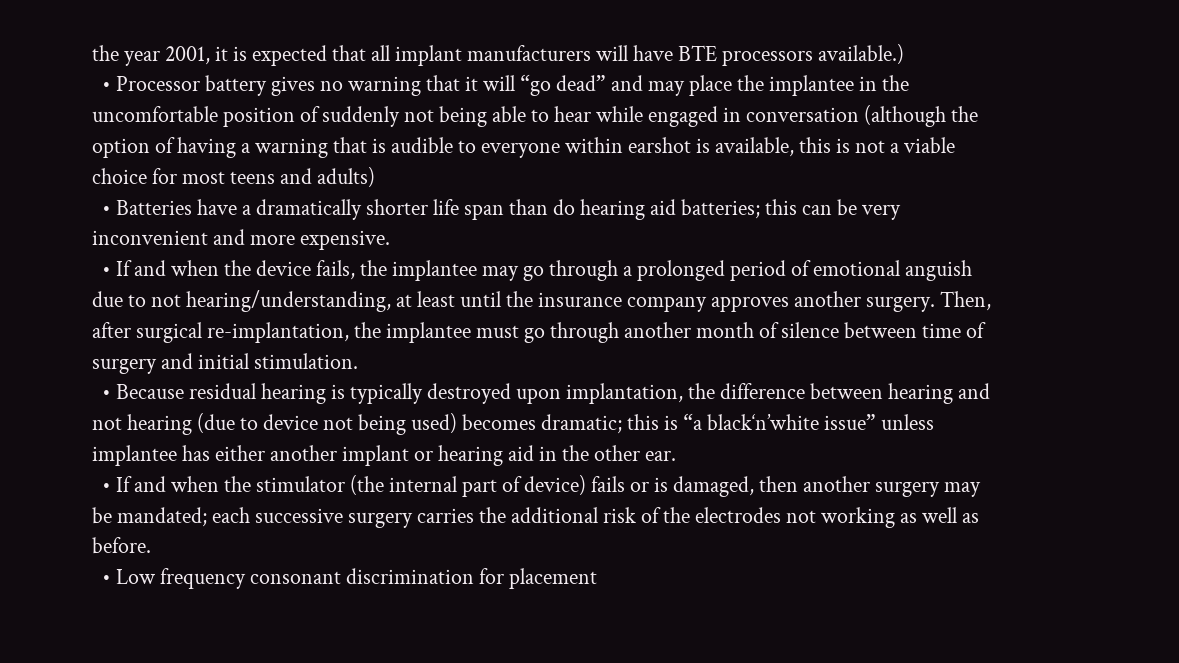the year 2001, it is expected that all implant manufacturers will have BTE processors available.)
  • Processor battery gives no warning that it will “go dead” and may place the implantee in the uncomfortable position of suddenly not being able to hear while engaged in conversation (although the option of having a warning that is audible to everyone within earshot is available, this is not a viable choice for most teens and adults)
  • Batteries have a dramatically shorter life span than do hearing aid batteries; this can be very inconvenient and more expensive.
  • If and when the device fails, the implantee may go through a prolonged period of emotional anguish due to not hearing/understanding, at least until the insurance company approves another surgery. Then, after surgical re-implantation, the implantee must go through another month of silence between time of surgery and initial stimulation.
  • Because residual hearing is typically destroyed upon implantation, the difference between hearing and not hearing (due to device not being used) becomes dramatic; this is “a black‘n’white issue” unless implantee has either another implant or hearing aid in the other ear.
  • If and when the stimulator (the internal part of device) fails or is damaged, then another surgery may be mandated; each successive surgery carries the additional risk of the electrodes not working as well as before.
  • Low frequency consonant discrimination for placement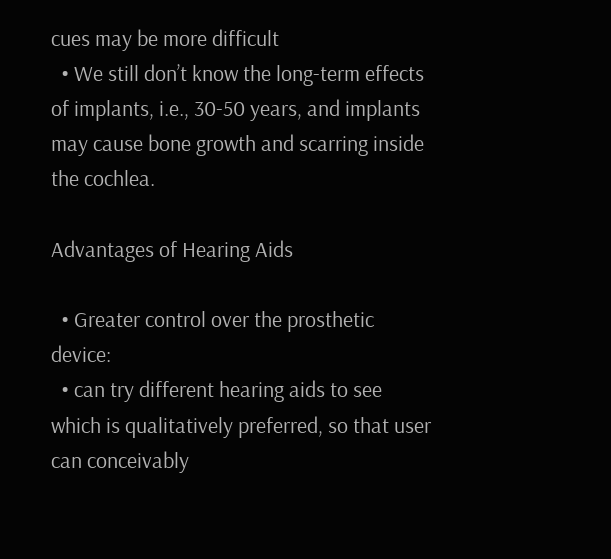cues may be more difficult
  • We still don’t know the long-term effects of implants, i.e., 30-50 years, and implants may cause bone growth and scarring inside the cochlea.

Advantages of Hearing Aids

  • Greater control over the prosthetic device:
  • can try different hearing aids to see which is qualitatively preferred, so that user can conceivably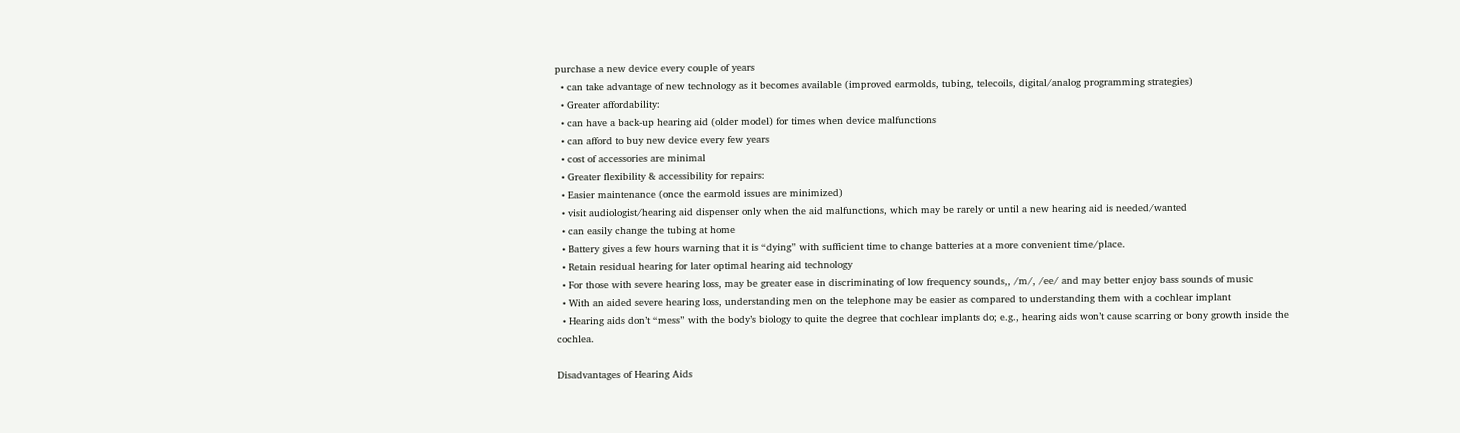purchase a new device every couple of years
  • can take advantage of new technology as it becomes available (improved earmolds, tubing, telecoils, digital/analog programming strategies)
  • Greater affordability:
  • can have a back-up hearing aid (older model) for times when device malfunctions
  • can afford to buy new device every few years
  • cost of accessories are minimal
  • Greater flexibility & accessibility for repairs:
  • Easier maintenance (once the earmold issues are minimized)
  • visit audiologist/hearing aid dispenser only when the aid malfunctions, which may be rarely or until a new hearing aid is needed/wanted
  • can easily change the tubing at home
  • Battery gives a few hours warning that it is “dying” with sufficient time to change batteries at a more convenient time/place.
  • Retain residual hearing for later optimal hearing aid technology
  • For those with severe hearing loss, may be greater ease in discriminating of low frequency sounds,, /m/, /ee/ and may better enjoy bass sounds of music
  • With an aided severe hearing loss, understanding men on the telephone may be easier as compared to understanding them with a cochlear implant
  • Hearing aids don’t “mess” with the body’s biology to quite the degree that cochlear implants do; e.g., hearing aids won’t cause scarring or bony growth inside the cochlea.

Disadvantages of Hearing Aids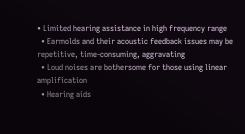• Limited hearing assistance in high frequency range
  • Earmolds and their acoustic feedback issues may be repetitive, time-consuming, aggravating
  • Loud noises are bothersome for those using linear amplification
  • Hearing aids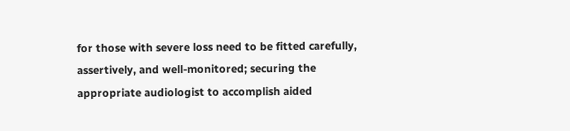for those with severe loss need to be fitted carefully, assertively, and well-monitored; securing the appropriate audiologist to accomplish aided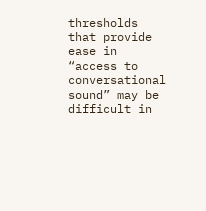thresholds that provide ease in “access to conversational sound” may be difficult in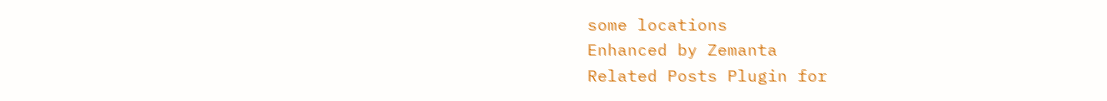some locations
Enhanced by Zemanta
Related Posts Plugin for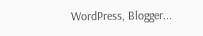WordPress, Blogger...